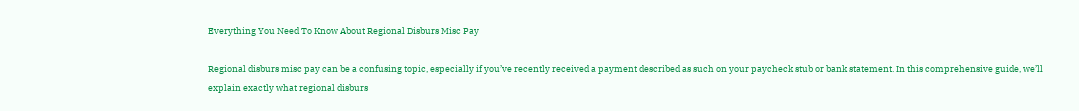Everything You Need To Know About Regional Disburs Misc Pay

Regional disburs misc pay can be a confusing topic, especially if you’ve recently received a payment described as such on your paycheck stub or bank statement. In this comprehensive guide, we’ll explain exactly what regional disburs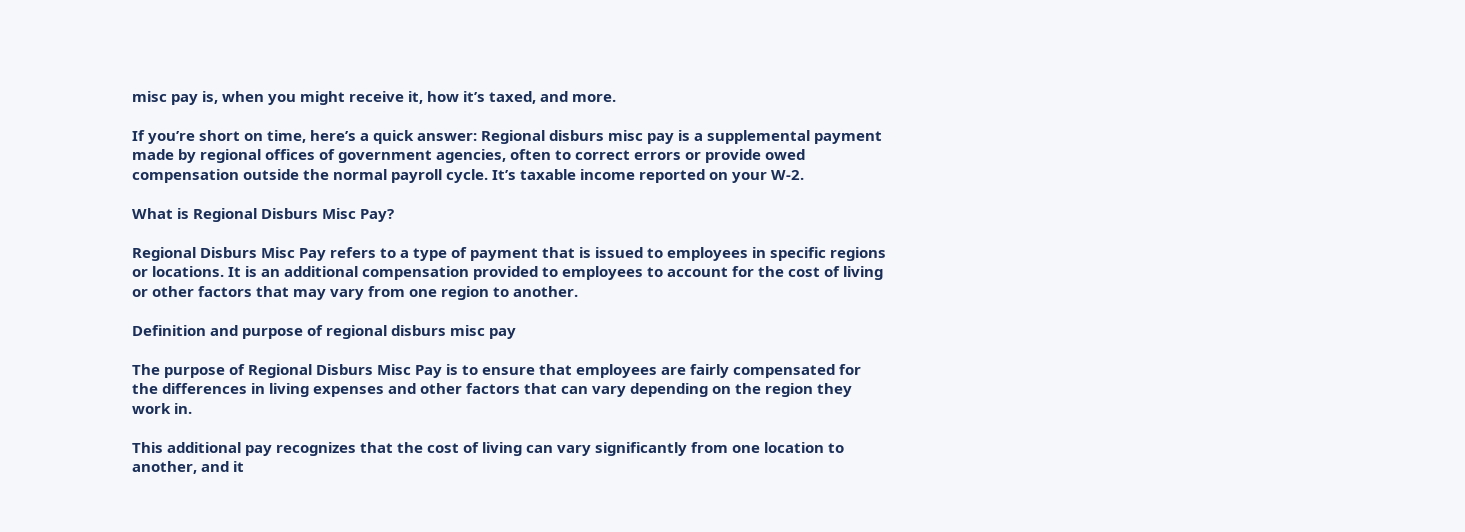misc pay is, when you might receive it, how it’s taxed, and more.

If you’re short on time, here’s a quick answer: Regional disburs misc pay is a supplemental payment made by regional offices of government agencies, often to correct errors or provide owed compensation outside the normal payroll cycle. It’s taxable income reported on your W-2.

What is Regional Disburs Misc Pay?

Regional Disburs Misc Pay refers to a type of payment that is issued to employees in specific regions or locations. It is an additional compensation provided to employees to account for the cost of living or other factors that may vary from one region to another.

Definition and purpose of regional disburs misc pay

The purpose of Regional Disburs Misc Pay is to ensure that employees are fairly compensated for the differences in living expenses and other factors that can vary depending on the region they work in.

This additional pay recognizes that the cost of living can vary significantly from one location to another, and it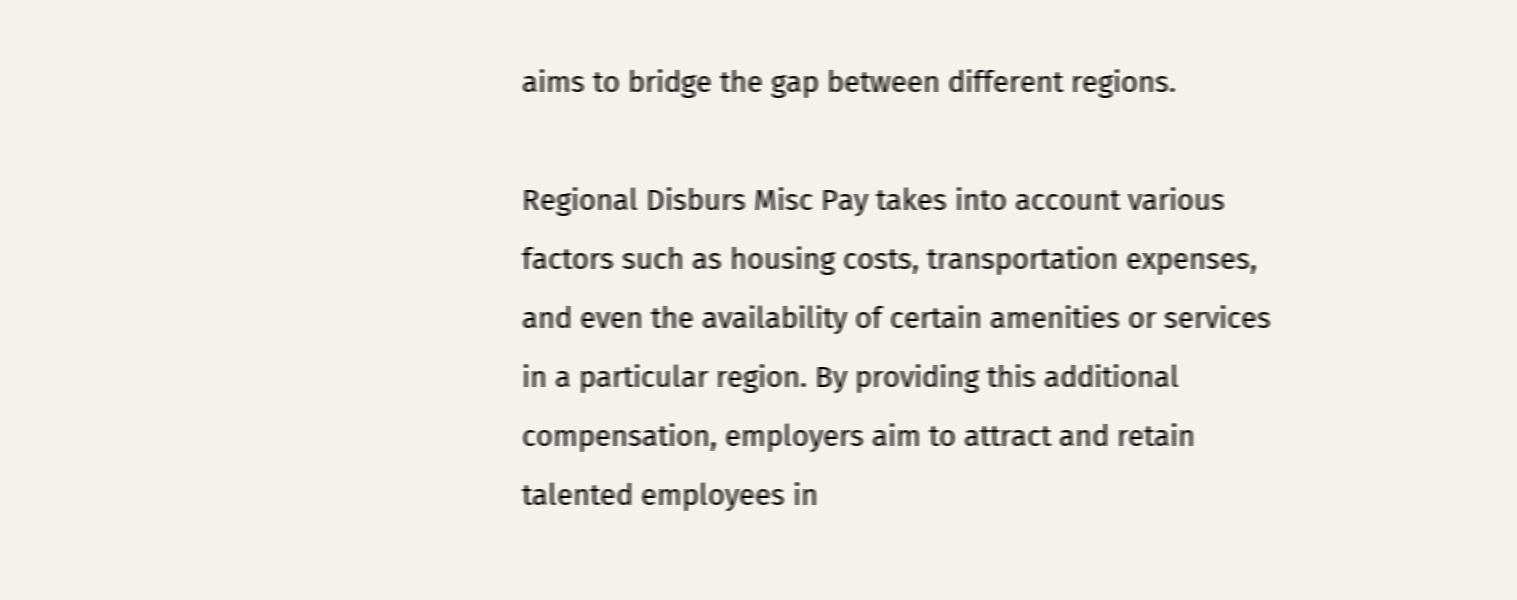aims to bridge the gap between different regions.

Regional Disburs Misc Pay takes into account various factors such as housing costs, transportation expenses, and even the availability of certain amenities or services in a particular region. By providing this additional compensation, employers aim to attract and retain talented employees in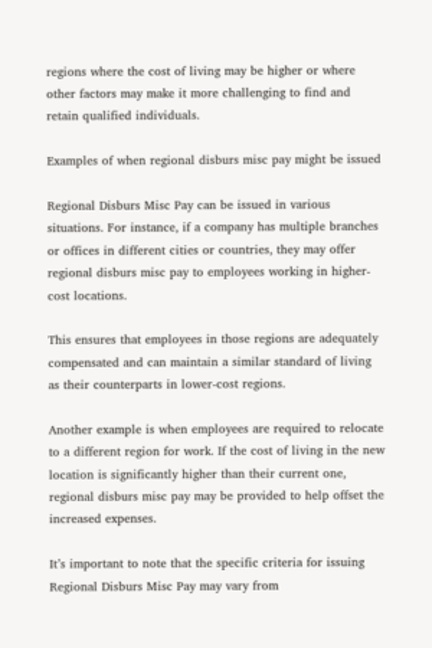regions where the cost of living may be higher or where other factors may make it more challenging to find and retain qualified individuals.

Examples of when regional disburs misc pay might be issued

Regional Disburs Misc Pay can be issued in various situations. For instance, if a company has multiple branches or offices in different cities or countries, they may offer regional disburs misc pay to employees working in higher-cost locations.

This ensures that employees in those regions are adequately compensated and can maintain a similar standard of living as their counterparts in lower-cost regions.

Another example is when employees are required to relocate to a different region for work. If the cost of living in the new location is significantly higher than their current one, regional disburs misc pay may be provided to help offset the increased expenses.

It’s important to note that the specific criteria for issuing Regional Disburs Misc Pay may vary from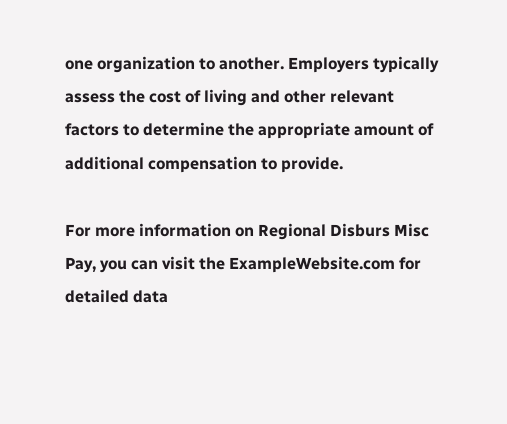one organization to another. Employers typically assess the cost of living and other relevant factors to determine the appropriate amount of additional compensation to provide.

For more information on Regional Disburs Misc Pay, you can visit the ExampleWebsite.com for detailed data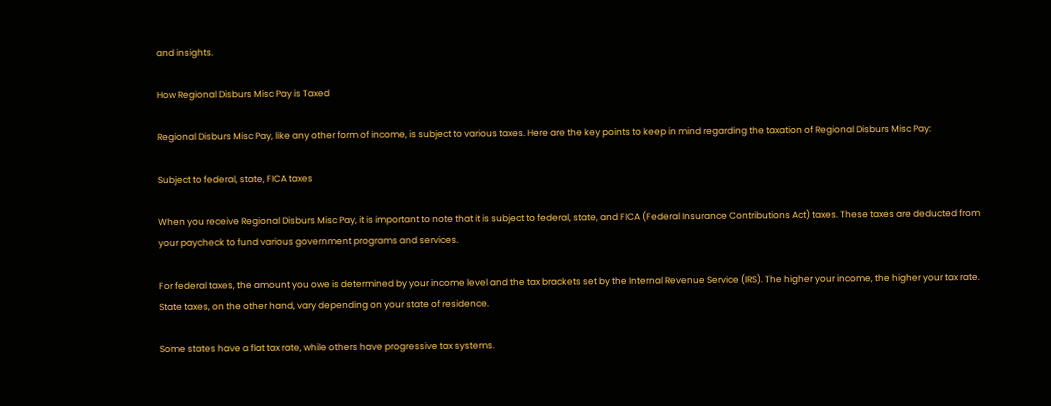and insights.

How Regional Disburs Misc Pay is Taxed

Regional Disburs Misc Pay, like any other form of income, is subject to various taxes. Here are the key points to keep in mind regarding the taxation of Regional Disburs Misc Pay:

Subject to federal, state, FICA taxes

When you receive Regional Disburs Misc Pay, it is important to note that it is subject to federal, state, and FICA (Federal Insurance Contributions Act) taxes. These taxes are deducted from your paycheck to fund various government programs and services.

For federal taxes, the amount you owe is determined by your income level and the tax brackets set by the Internal Revenue Service (IRS). The higher your income, the higher your tax rate. State taxes, on the other hand, vary depending on your state of residence.

Some states have a flat tax rate, while others have progressive tax systems.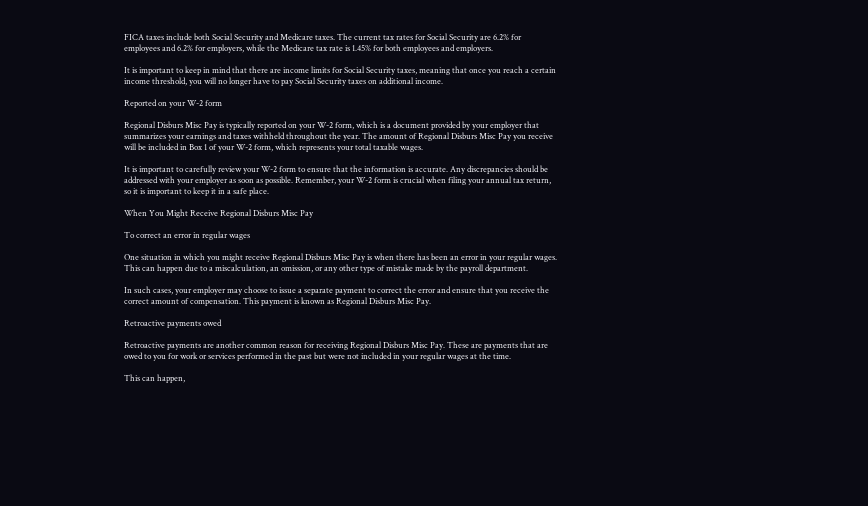FICA taxes include both Social Security and Medicare taxes. The current tax rates for Social Security are 6.2% for employees and 6.2% for employers, while the Medicare tax rate is 1.45% for both employees and employers.

It is important to keep in mind that there are income limits for Social Security taxes, meaning that once you reach a certain income threshold, you will no longer have to pay Social Security taxes on additional income.

Reported on your W-2 form

Regional Disburs Misc Pay is typically reported on your W-2 form, which is a document provided by your employer that summarizes your earnings and taxes withheld throughout the year. The amount of Regional Disburs Misc Pay you receive will be included in Box 1 of your W-2 form, which represents your total taxable wages.

It is important to carefully review your W-2 form to ensure that the information is accurate. Any discrepancies should be addressed with your employer as soon as possible. Remember, your W-2 form is crucial when filing your annual tax return, so it is important to keep it in a safe place.

When You Might Receive Regional Disburs Misc Pay

To correct an error in regular wages

One situation in which you might receive Regional Disburs Misc Pay is when there has been an error in your regular wages. This can happen due to a miscalculation, an omission, or any other type of mistake made by the payroll department.

In such cases, your employer may choose to issue a separate payment to correct the error and ensure that you receive the correct amount of compensation. This payment is known as Regional Disburs Misc Pay.

Retroactive payments owed

Retroactive payments are another common reason for receiving Regional Disburs Misc Pay. These are payments that are owed to you for work or services performed in the past but were not included in your regular wages at the time.

This can happen,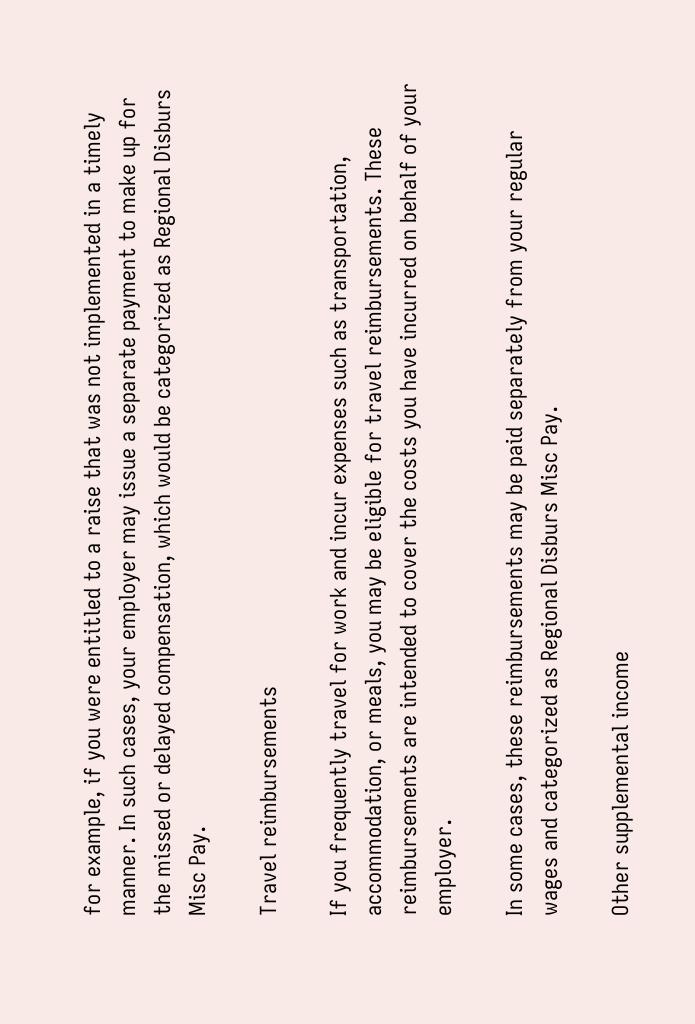for example, if you were entitled to a raise that was not implemented in a timely manner. In such cases, your employer may issue a separate payment to make up for the missed or delayed compensation, which would be categorized as Regional Disburs Misc Pay.

Travel reimbursements

If you frequently travel for work and incur expenses such as transportation, accommodation, or meals, you may be eligible for travel reimbursements. These reimbursements are intended to cover the costs you have incurred on behalf of your employer.

In some cases, these reimbursements may be paid separately from your regular wages and categorized as Regional Disburs Misc Pay.

Other supplemental income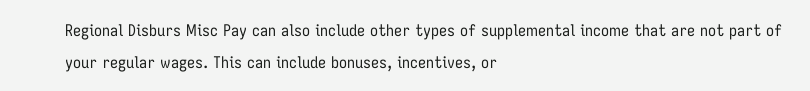Regional Disburs Misc Pay can also include other types of supplemental income that are not part of your regular wages. This can include bonuses, incentives, or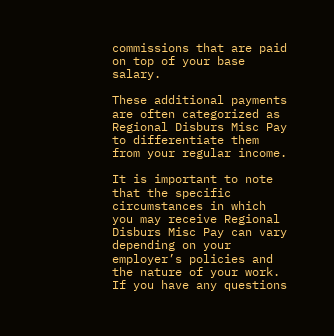commissions that are paid on top of your base salary.

These additional payments are often categorized as Regional Disburs Misc Pay to differentiate them from your regular income.

It is important to note that the specific circumstances in which you may receive Regional Disburs Misc Pay can vary depending on your employer’s policies and the nature of your work. If you have any questions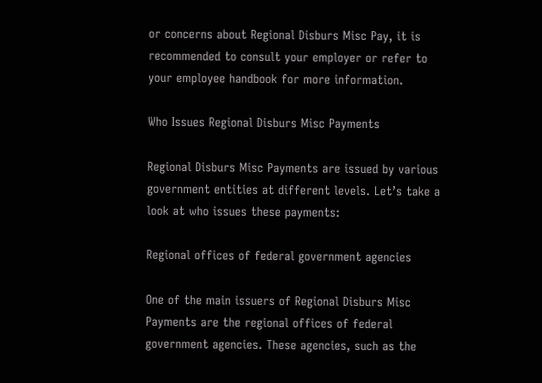or concerns about Regional Disburs Misc Pay, it is recommended to consult your employer or refer to your employee handbook for more information.

Who Issues Regional Disburs Misc Payments

Regional Disburs Misc Payments are issued by various government entities at different levels. Let’s take a look at who issues these payments:

Regional offices of federal government agencies

One of the main issuers of Regional Disburs Misc Payments are the regional offices of federal government agencies. These agencies, such as the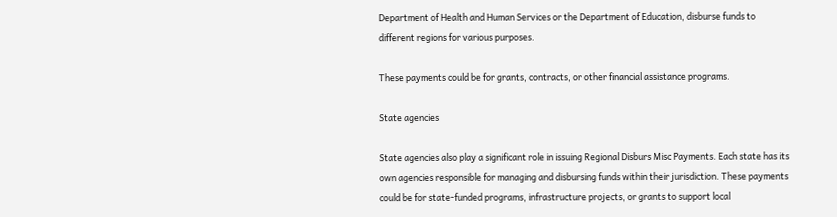Department of Health and Human Services or the Department of Education, disburse funds to different regions for various purposes.

These payments could be for grants, contracts, or other financial assistance programs.

State agencies

State agencies also play a significant role in issuing Regional Disburs Misc Payments. Each state has its own agencies responsible for managing and disbursing funds within their jurisdiction. These payments could be for state-funded programs, infrastructure projects, or grants to support local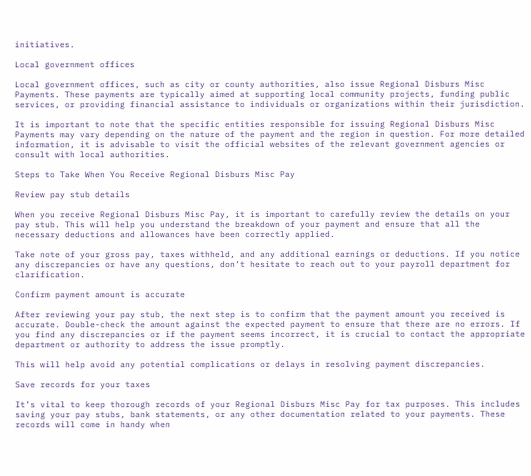initiatives.

Local government offices

Local government offices, such as city or county authorities, also issue Regional Disburs Misc Payments. These payments are typically aimed at supporting local community projects, funding public services, or providing financial assistance to individuals or organizations within their jurisdiction.

It is important to note that the specific entities responsible for issuing Regional Disburs Misc Payments may vary depending on the nature of the payment and the region in question. For more detailed information, it is advisable to visit the official websites of the relevant government agencies or consult with local authorities.

Steps to Take When You Receive Regional Disburs Misc Pay

Review pay stub details

When you receive Regional Disburs Misc Pay, it is important to carefully review the details on your pay stub. This will help you understand the breakdown of your payment and ensure that all the necessary deductions and allowances have been correctly applied.

Take note of your gross pay, taxes withheld, and any additional earnings or deductions. If you notice any discrepancies or have any questions, don’t hesitate to reach out to your payroll department for clarification.

Confirm payment amount is accurate

After reviewing your pay stub, the next step is to confirm that the payment amount you received is accurate. Double-check the amount against the expected payment to ensure that there are no errors. If you find any discrepancies or if the payment seems incorrect, it is crucial to contact the appropriate department or authority to address the issue promptly.

This will help avoid any potential complications or delays in resolving payment discrepancies.

Save records for your taxes

It’s vital to keep thorough records of your Regional Disburs Misc Pay for tax purposes. This includes saving your pay stubs, bank statements, or any other documentation related to your payments. These records will come in handy when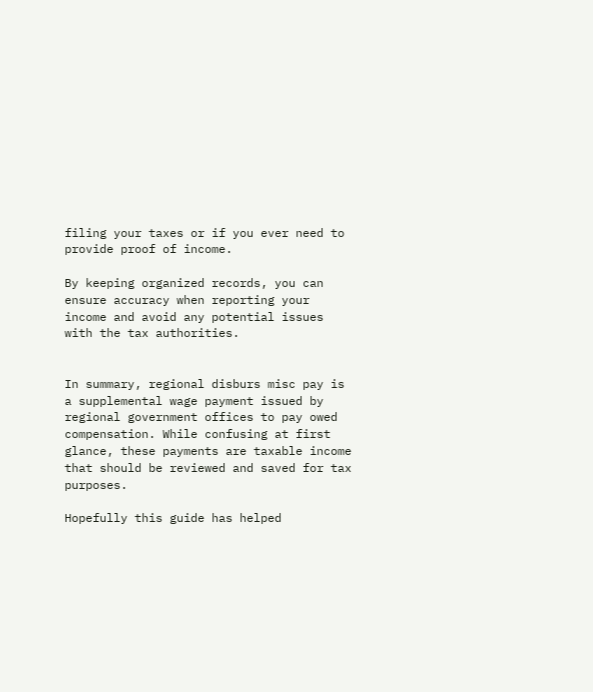filing your taxes or if you ever need to provide proof of income.

By keeping organized records, you can ensure accuracy when reporting your income and avoid any potential issues with the tax authorities.


In summary, regional disburs misc pay is a supplemental wage payment issued by regional government offices to pay owed compensation. While confusing at first glance, these payments are taxable income that should be reviewed and saved for tax purposes.

Hopefully this guide has helped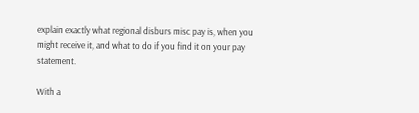explain exactly what regional disburs misc pay is, when you might receive it, and what to do if you find it on your pay statement.

With a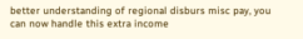better understanding of regional disburs misc pay, you can now handle this extra income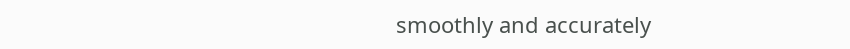smoothly and accurately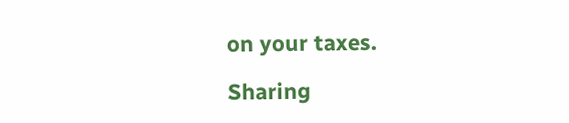on your taxes.

Sharing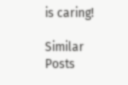is caring!

Similar Posts